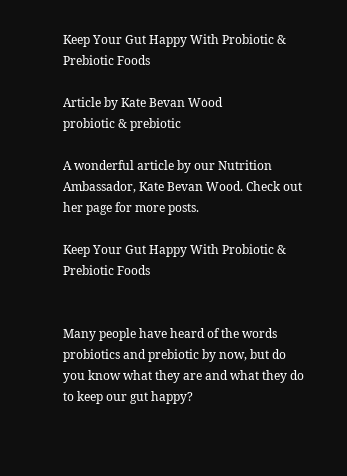Keep Your Gut Happy With Probiotic & Prebiotic Foods

Article by Kate Bevan Wood
probiotic & prebiotic

A wonderful article by our Nutrition Ambassador, Kate Bevan Wood. Check out her page for more posts.

Keep Your Gut Happy With Probiotic & Prebiotic Foods


Many people have heard of the words probiotics and prebiotic by now, but do you know what they are and what they do to keep our gut happy?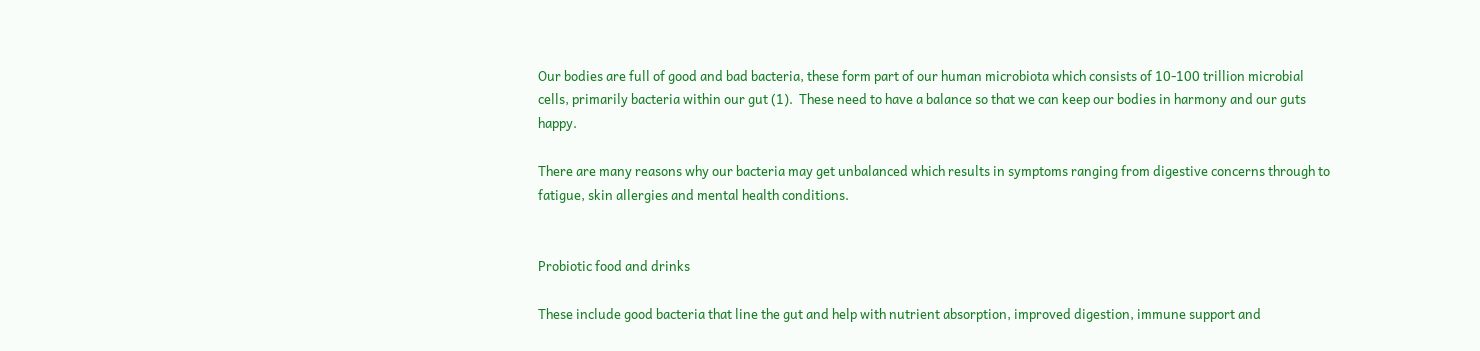Our bodies are full of good and bad bacteria, these form part of our human microbiota which consists of 10-100 trillion microbial cells, primarily bacteria within our gut (1).  These need to have a balance so that we can keep our bodies in harmony and our guts happy.

There are many reasons why our bacteria may get unbalanced which results in symptoms ranging from digestive concerns through to fatigue, skin allergies and mental health conditions.


Probiotic food and drinks

These include good bacteria that line the gut and help with nutrient absorption, improved digestion, immune support and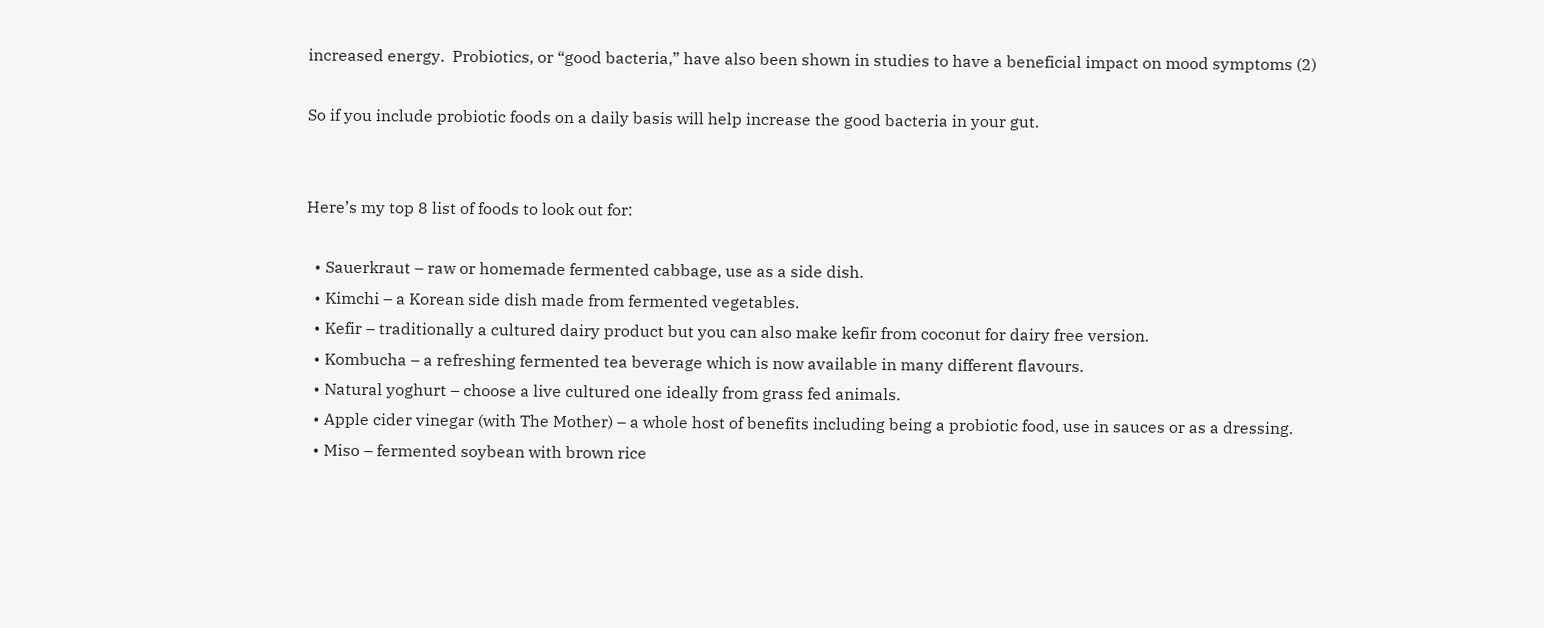increased energy.  Probiotics, or “good bacteria,” have also been shown in studies to have a beneficial impact on mood symptoms (2)

So if you include probiotic foods on a daily basis will help increase the good bacteria in your gut.


Here’s my top 8 list of foods to look out for:

  • Sauerkraut – raw or homemade fermented cabbage, use as a side dish.
  • Kimchi – a Korean side dish made from fermented vegetables.
  • Kefir – traditionally a cultured dairy product but you can also make kefir from coconut for dairy free version.
  • Kombucha – a refreshing fermented tea beverage which is now available in many different flavours.
  • Natural yoghurt – choose a live cultured one ideally from grass fed animals.
  • Apple cider vinegar (with The Mother) – a whole host of benefits including being a probiotic food, use in sauces or as a dressing.
  • Miso – fermented soybean with brown rice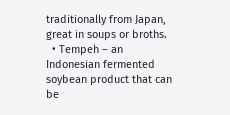traditionally from Japan, great in soups or broths.
  • Tempeh – an Indonesian fermented soybean product that can be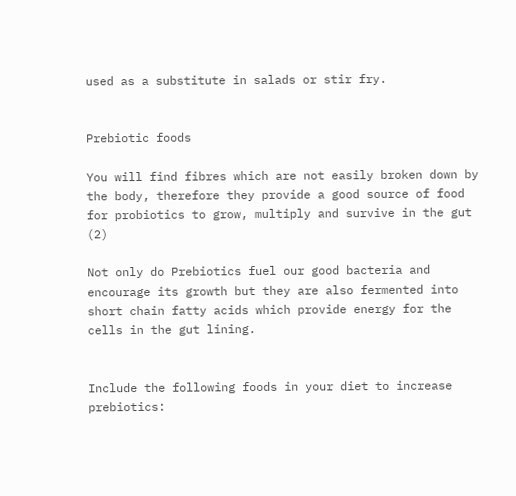used as a substitute in salads or stir fry.


Prebiotic foods

You will find fibres which are not easily broken down by the body, therefore they provide a good source of food for probiotics to grow, multiply and survive in the gut (2)

Not only do Prebiotics fuel our good bacteria and encourage its growth but they are also fermented into short chain fatty acids which provide energy for the cells in the gut lining.


Include the following foods in your diet to increase prebiotics: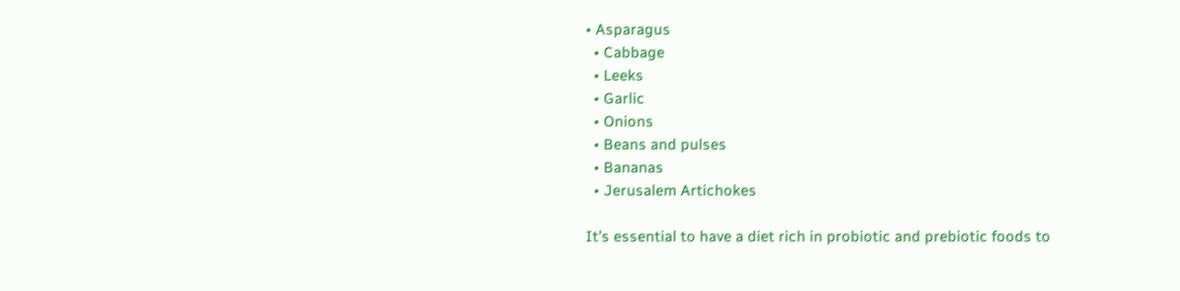• Asparagus
  • Cabbage
  • Leeks
  • Garlic
  • Onions
  • Beans and pulses
  • Bananas
  • Jerusalem Artichokes

It’s essential to have a diet rich in probiotic and prebiotic foods to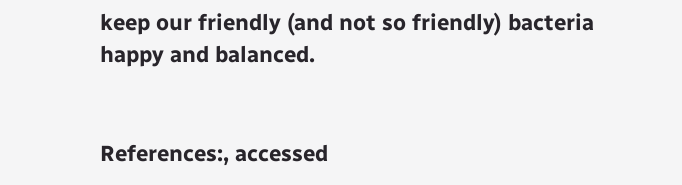keep our friendly (and not so friendly) bacteria happy and balanced.


References:, accessed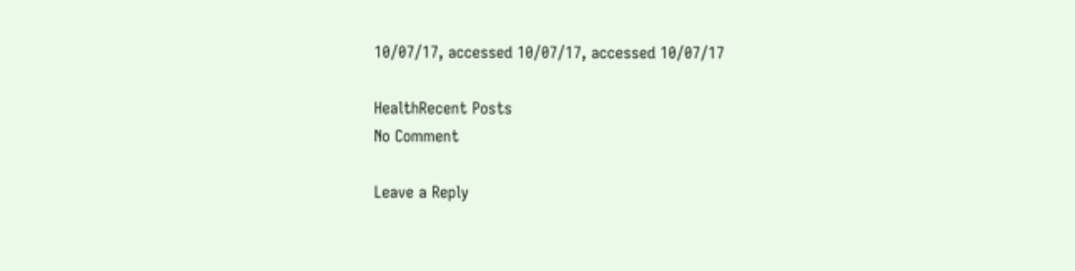10/07/17, accessed 10/07/17, accessed 10/07/17

HealthRecent Posts
No Comment

Leave a Reply